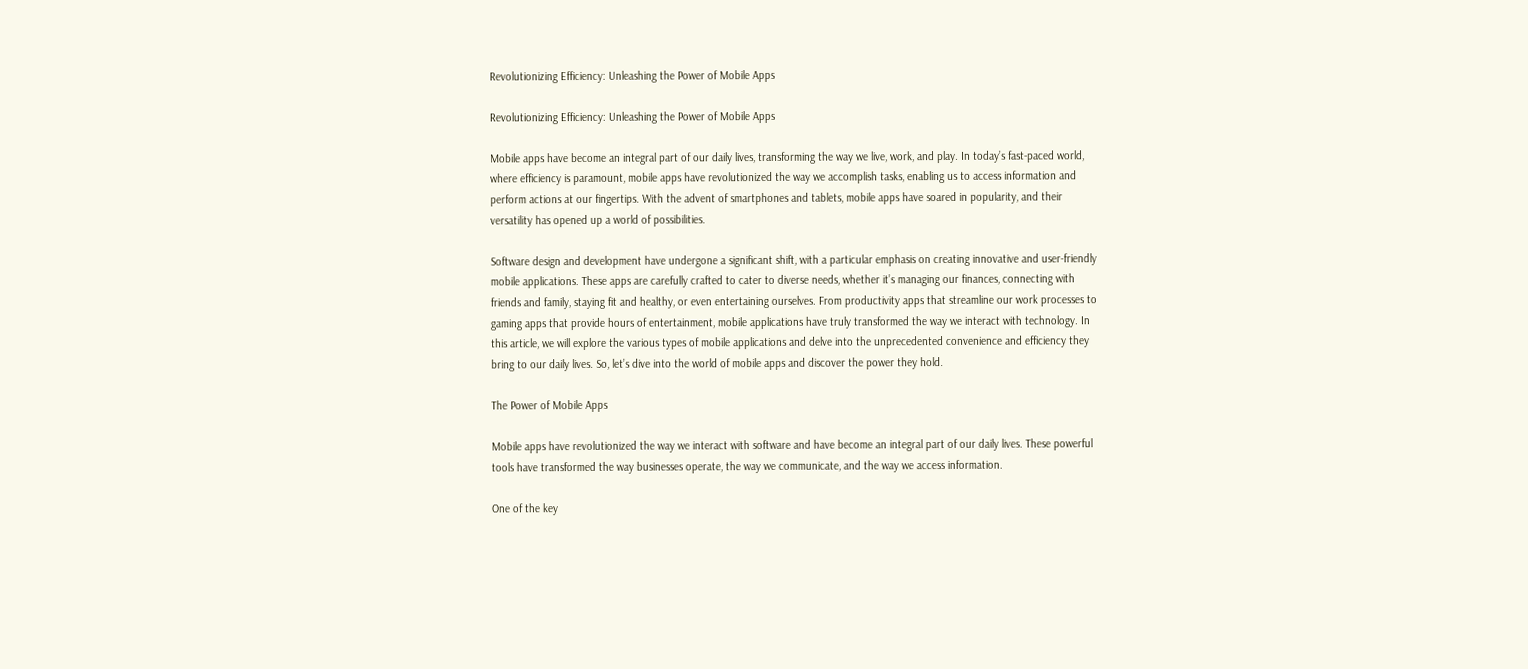Revolutionizing Efficiency: Unleashing the Power of Mobile Apps

Revolutionizing Efficiency: Unleashing the Power of Mobile Apps

Mobile apps have become an integral part of our daily lives, transforming the way we live, work, and play. In today’s fast-paced world, where efficiency is paramount, mobile apps have revolutionized the way we accomplish tasks, enabling us to access information and perform actions at our fingertips. With the advent of smartphones and tablets, mobile apps have soared in popularity, and their versatility has opened up a world of possibilities.

Software design and development have undergone a significant shift, with a particular emphasis on creating innovative and user-friendly mobile applications. These apps are carefully crafted to cater to diverse needs, whether it’s managing our finances, connecting with friends and family, staying fit and healthy, or even entertaining ourselves. From productivity apps that streamline our work processes to gaming apps that provide hours of entertainment, mobile applications have truly transformed the way we interact with technology. In this article, we will explore the various types of mobile applications and delve into the unprecedented convenience and efficiency they bring to our daily lives. So, let’s dive into the world of mobile apps and discover the power they hold.

The Power of Mobile Apps

Mobile apps have revolutionized the way we interact with software and have become an integral part of our daily lives. These powerful tools have transformed the way businesses operate, the way we communicate, and the way we access information.

One of the key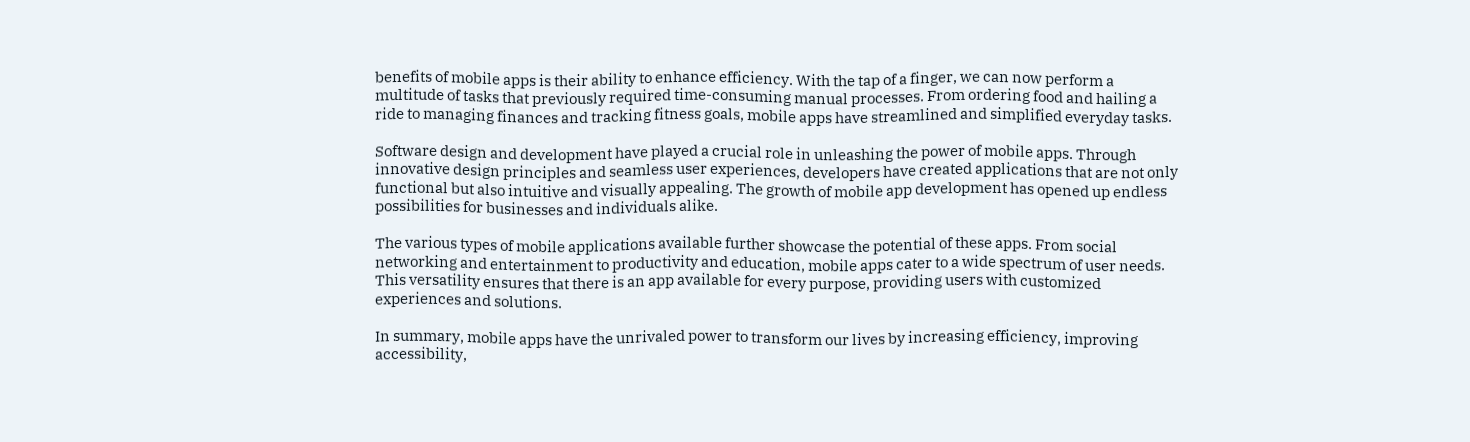benefits of mobile apps is their ability to enhance efficiency. With the tap of a finger, we can now perform a multitude of tasks that previously required time-consuming manual processes. From ordering food and hailing a ride to managing finances and tracking fitness goals, mobile apps have streamlined and simplified everyday tasks.

Software design and development have played a crucial role in unleashing the power of mobile apps. Through innovative design principles and seamless user experiences, developers have created applications that are not only functional but also intuitive and visually appealing. The growth of mobile app development has opened up endless possibilities for businesses and individuals alike.

The various types of mobile applications available further showcase the potential of these apps. From social networking and entertainment to productivity and education, mobile apps cater to a wide spectrum of user needs. This versatility ensures that there is an app available for every purpose, providing users with customized experiences and solutions.

In summary, mobile apps have the unrivaled power to transform our lives by increasing efficiency, improving accessibility,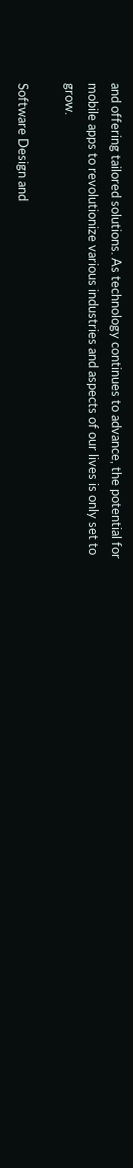and offering tailored solutions. As technology continues to advance, the potential for mobile apps to revolutionize various industries and aspects of our lives is only set to grow.

Software Design and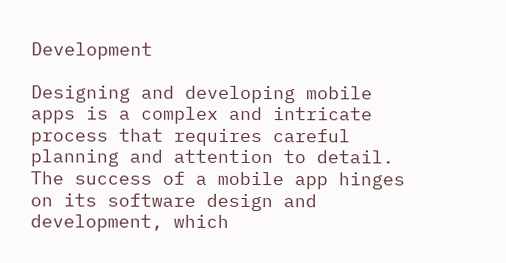Development

Designing and developing mobile apps is a complex and intricate process that requires careful planning and attention to detail. The success of a mobile app hinges on its software design and development, which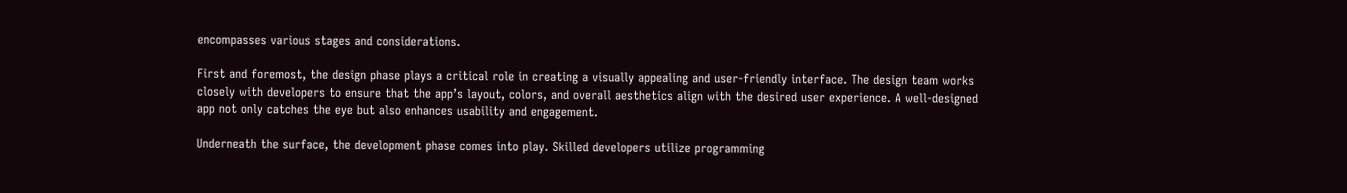encompasses various stages and considerations.

First and foremost, the design phase plays a critical role in creating a visually appealing and user-friendly interface. The design team works closely with developers to ensure that the app’s layout, colors, and overall aesthetics align with the desired user experience. A well-designed app not only catches the eye but also enhances usability and engagement.

Underneath the surface, the development phase comes into play. Skilled developers utilize programming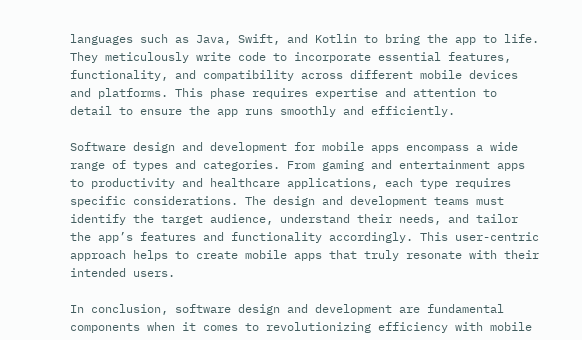languages such as Java, Swift, and Kotlin to bring the app to life. They meticulously write code to incorporate essential features, functionality, and compatibility across different mobile devices and platforms. This phase requires expertise and attention to detail to ensure the app runs smoothly and efficiently.

Software design and development for mobile apps encompass a wide range of types and categories. From gaming and entertainment apps to productivity and healthcare applications, each type requires specific considerations. The design and development teams must identify the target audience, understand their needs, and tailor the app’s features and functionality accordingly. This user-centric approach helps to create mobile apps that truly resonate with their intended users.

In conclusion, software design and development are fundamental components when it comes to revolutionizing efficiency with mobile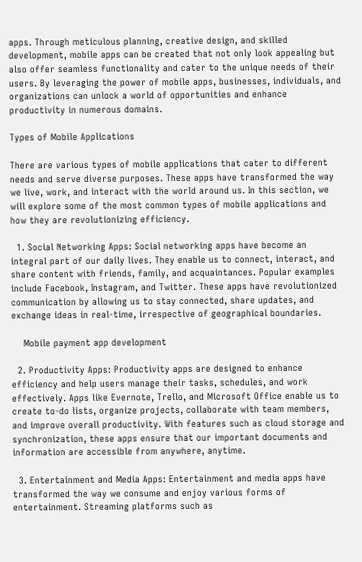apps. Through meticulous planning, creative design, and skilled development, mobile apps can be created that not only look appealing but also offer seamless functionality and cater to the unique needs of their users. By leveraging the power of mobile apps, businesses, individuals, and organizations can unlock a world of opportunities and enhance productivity in numerous domains.

Types of Mobile Applications

There are various types of mobile applications that cater to different needs and serve diverse purposes. These apps have transformed the way we live, work, and interact with the world around us. In this section, we will explore some of the most common types of mobile applications and how they are revolutionizing efficiency.

  1. Social Networking Apps: Social networking apps have become an integral part of our daily lives. They enable us to connect, interact, and share content with friends, family, and acquaintances. Popular examples include Facebook, Instagram, and Twitter. These apps have revolutionized communication by allowing us to stay connected, share updates, and exchange ideas in real-time, irrespective of geographical boundaries.

    Mobile payment app development

  2. Productivity Apps: Productivity apps are designed to enhance efficiency and help users manage their tasks, schedules, and work effectively. Apps like Evernote, Trello, and Microsoft Office enable us to create to-do lists, organize projects, collaborate with team members, and improve overall productivity. With features such as cloud storage and synchronization, these apps ensure that our important documents and information are accessible from anywhere, anytime.

  3. Entertainment and Media Apps: Entertainment and media apps have transformed the way we consume and enjoy various forms of entertainment. Streaming platforms such as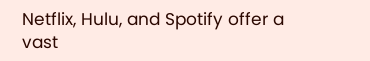Netflix, Hulu, and Spotify offer a vast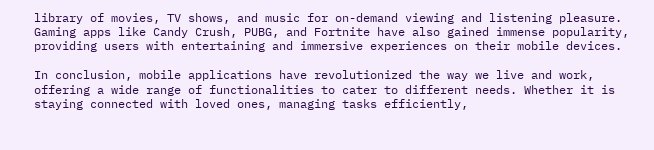library of movies, TV shows, and music for on-demand viewing and listening pleasure. Gaming apps like Candy Crush, PUBG, and Fortnite have also gained immense popularity, providing users with entertaining and immersive experiences on their mobile devices.

In conclusion, mobile applications have revolutionized the way we live and work, offering a wide range of functionalities to cater to different needs. Whether it is staying connected with loved ones, managing tasks efficiently,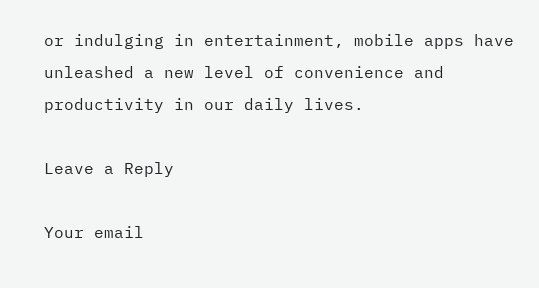or indulging in entertainment, mobile apps have unleashed a new level of convenience and productivity in our daily lives.

Leave a Reply

Your email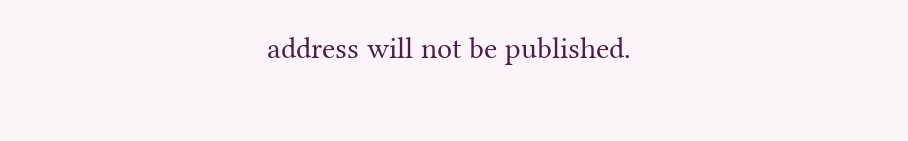address will not be published.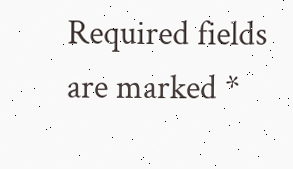Required fields are marked *